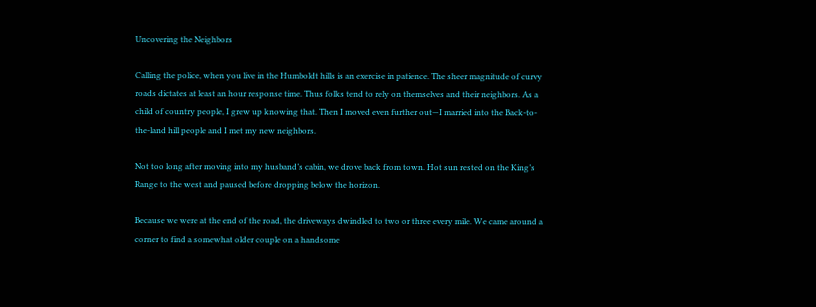Uncovering the Neighbors

Calling the police, when you live in the Humboldt hills is an exercise in patience. The sheer magnitude of curvy roads dictates at least an hour response time. Thus folks tend to rely on themselves and their neighbors. As a child of country people, I grew up knowing that. Then I moved even further out—I married into the Back-to-the-land hill people and I met my new neighbors.

Not too long after moving into my husband’s cabin, we drove back from town. Hot sun rested on the King’s Range to the west and paused before dropping below the horizon.

Because we were at the end of the road, the driveways dwindled to two or three every mile. We came around a corner to find a somewhat older couple on a handsome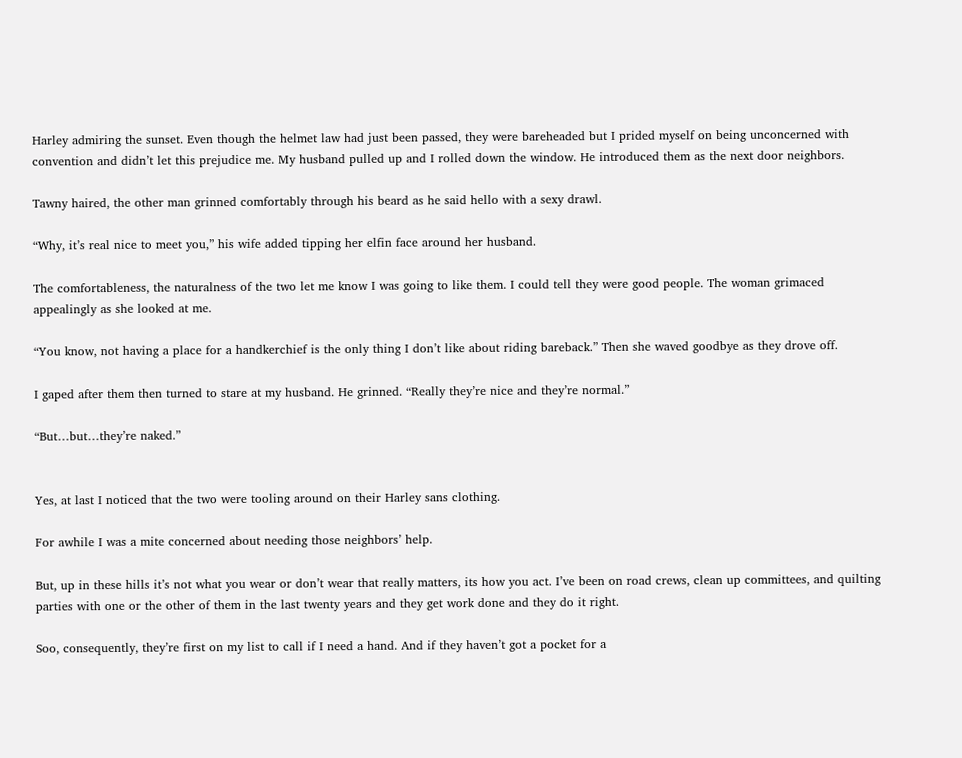Harley admiring the sunset. Even though the helmet law had just been passed, they were bareheaded but I prided myself on being unconcerned with convention and didn’t let this prejudice me. My husband pulled up and I rolled down the window. He introduced them as the next door neighbors.

Tawny haired, the other man grinned comfortably through his beard as he said hello with a sexy drawl.

“Why, it’s real nice to meet you,” his wife added tipping her elfin face around her husband.

The comfortableness, the naturalness of the two let me know I was going to like them. I could tell they were good people. The woman grimaced appealingly as she looked at me.

“You know, not having a place for a handkerchief is the only thing I don’t like about riding bareback.” Then she waved goodbye as they drove off.

I gaped after them then turned to stare at my husband. He grinned. “Really they’re nice and they’re normal.”

“But…but…they’re naked.”


Yes, at last I noticed that the two were tooling around on their Harley sans clothing.

For awhile I was a mite concerned about needing those neighbors’ help.

But, up in these hills it’s not what you wear or don’t wear that really matters, its how you act. I’ve been on road crews, clean up committees, and quilting parties with one or the other of them in the last twenty years and they get work done and they do it right.

Soo, consequently, they’re first on my list to call if I need a hand. And if they haven’t got a pocket for a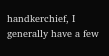handkerchief, I generally have a few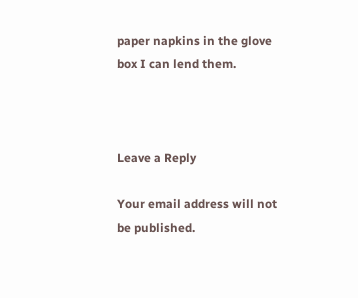paper napkins in the glove box I can lend them.



Leave a Reply

Your email address will not be published.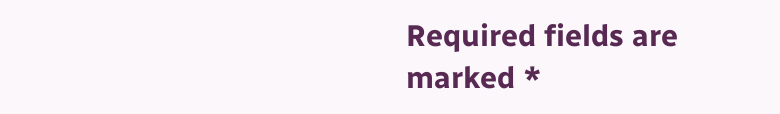Required fields are marked *